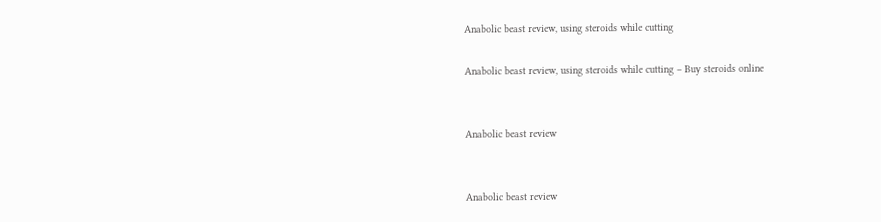Anabolic beast review, using steroids while cutting

Anabolic beast review, using steroids while cutting – Buy steroids online


Anabolic beast review


Anabolic beast review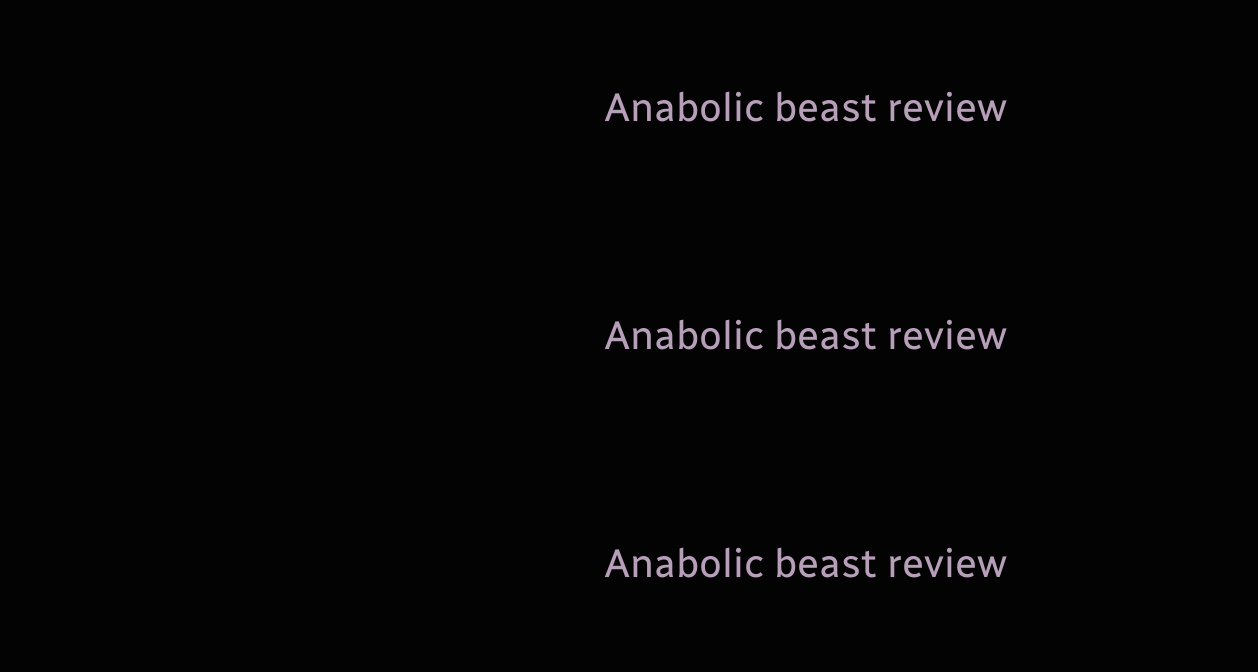Anabolic beast review


Anabolic beast review


Anabolic beast review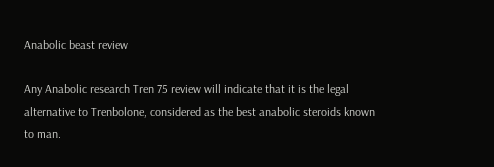Anabolic beast review

Any Anabolic research Tren 75 review will indicate that it is the legal alternative to Trenbolone, considered as the best anabolic steroids known to man.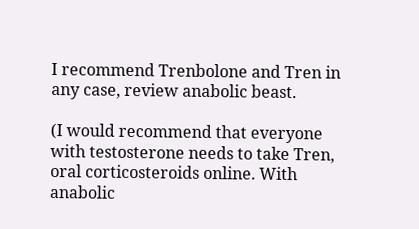I recommend Trenbolone and Tren in any case, review anabolic beast.

(I would recommend that everyone with testosterone needs to take Tren, oral corticosteroids online. With anabolic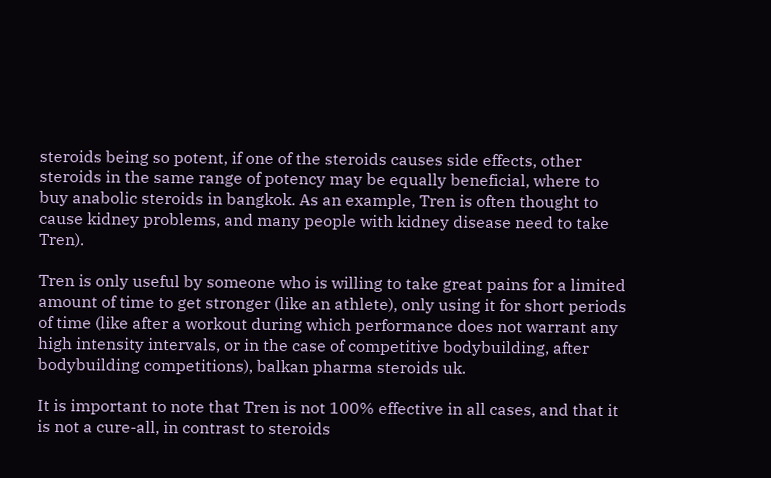steroids being so potent, if one of the steroids causes side effects, other steroids in the same range of potency may be equally beneficial, where to buy anabolic steroids in bangkok. As an example, Tren is often thought to cause kidney problems, and many people with kidney disease need to take Tren).

Tren is only useful by someone who is willing to take great pains for a limited amount of time to get stronger (like an athlete), only using it for short periods of time (like after a workout during which performance does not warrant any high intensity intervals, or in the case of competitive bodybuilding, after bodybuilding competitions), balkan pharma steroids uk.

It is important to note that Tren is not 100% effective in all cases, and that it is not a cure-all, in contrast to steroids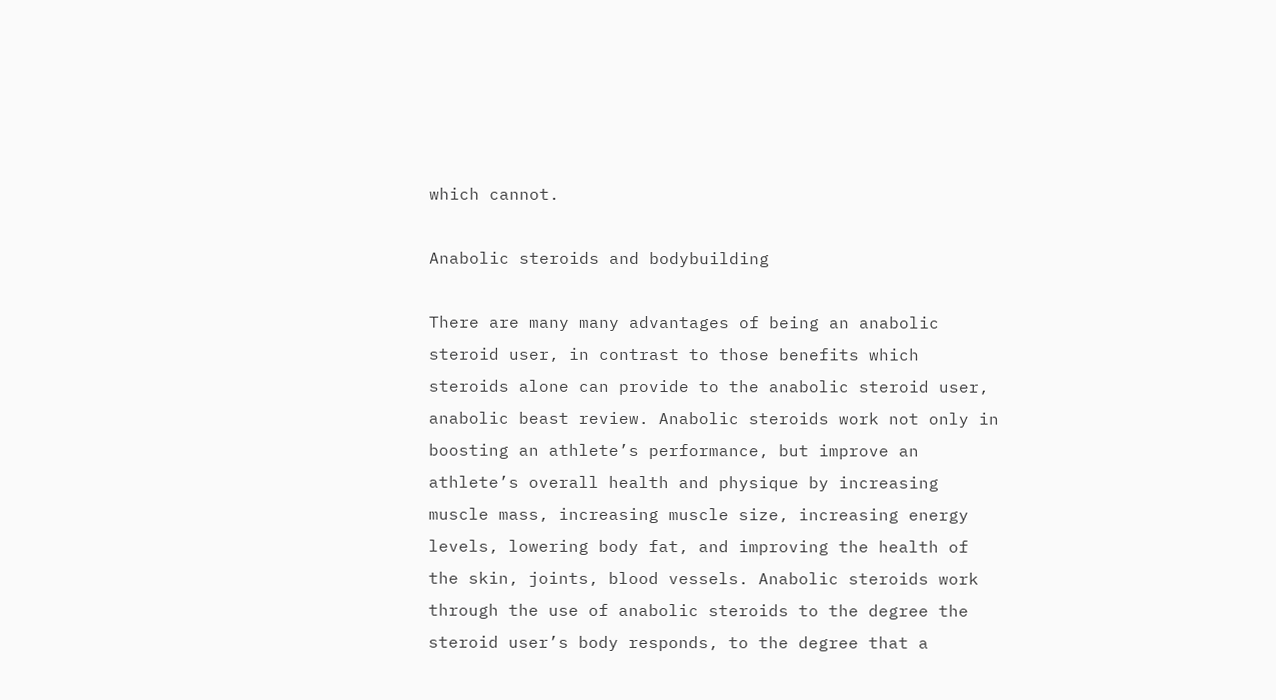which cannot.

Anabolic steroids and bodybuilding

There are many many advantages of being an anabolic steroid user, in contrast to those benefits which steroids alone can provide to the anabolic steroid user, anabolic beast review. Anabolic steroids work not only in boosting an athlete’s performance, but improve an athlete’s overall health and physique by increasing muscle mass, increasing muscle size, increasing energy levels, lowering body fat, and improving the health of the skin, joints, blood vessels. Anabolic steroids work through the use of anabolic steroids to the degree the steroid user’s body responds, to the degree that a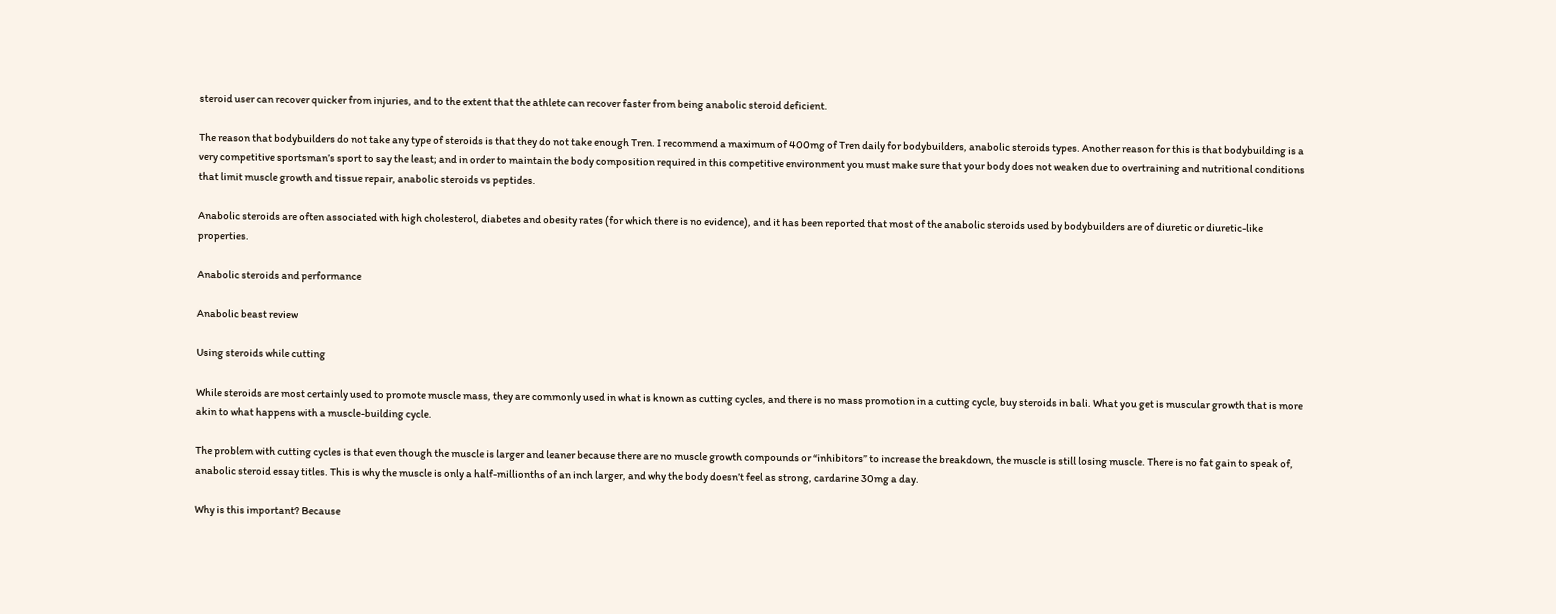steroid user can recover quicker from injuries, and to the extent that the athlete can recover faster from being anabolic steroid deficient.

The reason that bodybuilders do not take any type of steroids is that they do not take enough Tren. I recommend a maximum of 400mg of Tren daily for bodybuilders, anabolic steroids types. Another reason for this is that bodybuilding is a very competitive sportsman’s sport to say the least; and in order to maintain the body composition required in this competitive environment you must make sure that your body does not weaken due to overtraining and nutritional conditions that limit muscle growth and tissue repair, anabolic steroids vs peptides.

Anabolic steroids are often associated with high cholesterol, diabetes and obesity rates (for which there is no evidence), and it has been reported that most of the anabolic steroids used by bodybuilders are of diuretic or diuretic-like properties.

Anabolic steroids and performance

Anabolic beast review

Using steroids while cutting

While steroids are most certainly used to promote muscle mass, they are commonly used in what is known as cutting cycles, and there is no mass promotion in a cutting cycle, buy steroids in bali. What you get is muscular growth that is more akin to what happens with a muscle-building cycle.

The problem with cutting cycles is that even though the muscle is larger and leaner because there are no muscle growth compounds or “inhibitors” to increase the breakdown, the muscle is still losing muscle. There is no fat gain to speak of, anabolic steroid essay titles. This is why the muscle is only a half-millionths of an inch larger, and why the body doesn’t feel as strong, cardarine 30mg a day.

Why is this important? Because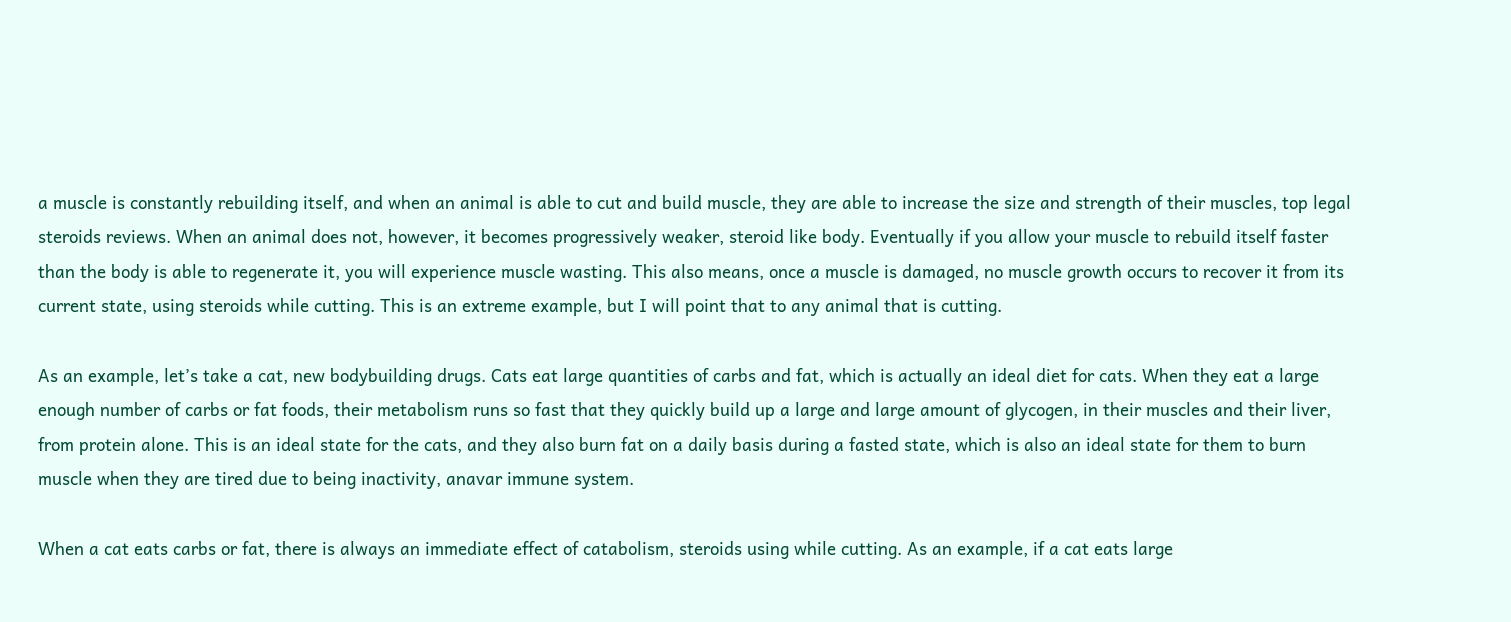a muscle is constantly rebuilding itself, and when an animal is able to cut and build muscle, they are able to increase the size and strength of their muscles, top legal steroids reviews. When an animal does not, however, it becomes progressively weaker, steroid like body. Eventually if you allow your muscle to rebuild itself faster than the body is able to regenerate it, you will experience muscle wasting. This also means, once a muscle is damaged, no muscle growth occurs to recover it from its current state, using steroids while cutting. This is an extreme example, but I will point that to any animal that is cutting.

As an example, let’s take a cat, new bodybuilding drugs. Cats eat large quantities of carbs and fat, which is actually an ideal diet for cats. When they eat a large enough number of carbs or fat foods, their metabolism runs so fast that they quickly build up a large and large amount of glycogen, in their muscles and their liver, from protein alone. This is an ideal state for the cats, and they also burn fat on a daily basis during a fasted state, which is also an ideal state for them to burn muscle when they are tired due to being inactivity, anavar immune system.

When a cat eats carbs or fat, there is always an immediate effect of catabolism, steroids using while cutting. As an example, if a cat eats large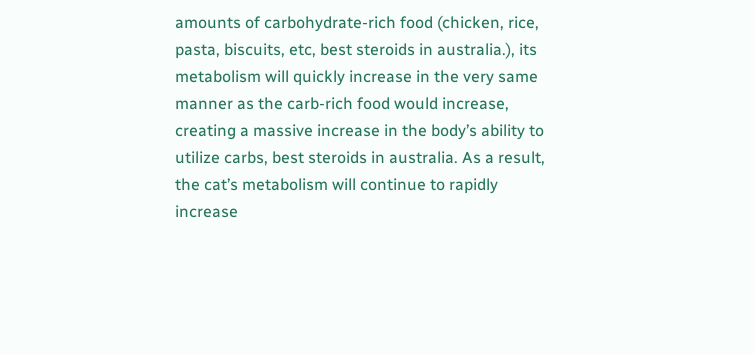amounts of carbohydrate-rich food (chicken, rice, pasta, biscuits, etc, best steroids in australia.), its metabolism will quickly increase in the very same manner as the carb-rich food would increase, creating a massive increase in the body’s ability to utilize carbs, best steroids in australia. As a result, the cat’s metabolism will continue to rapidly increase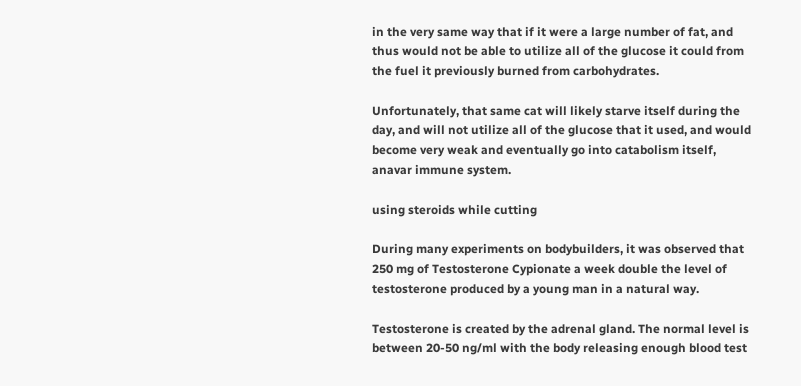in the very same way that if it were a large number of fat, and thus would not be able to utilize all of the glucose it could from the fuel it previously burned from carbohydrates.

Unfortunately, that same cat will likely starve itself during the day, and will not utilize all of the glucose that it used, and would become very weak and eventually go into catabolism itself, anavar immune system.

using steroids while cutting

During many experiments on bodybuilders, it was observed that 250 mg of Testosterone Cypionate a week double the level of testosterone produced by a young man in a natural way.

Testosterone is created by the adrenal gland. The normal level is between 20-50 ng/ml with the body releasing enough blood test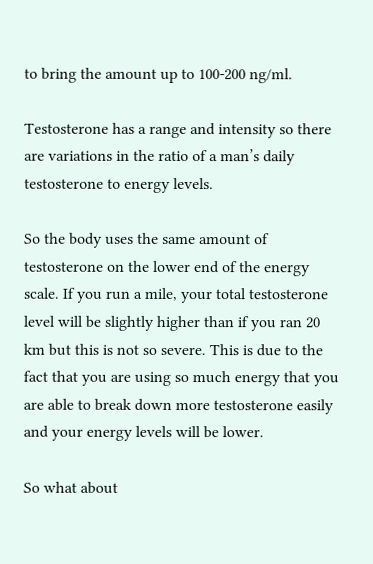to bring the amount up to 100-200 ng/ml.

Testosterone has a range and intensity so there are variations in the ratio of a man’s daily testosterone to energy levels.

So the body uses the same amount of testosterone on the lower end of the energy scale. If you run a mile, your total testosterone level will be slightly higher than if you ran 20 km but this is not so severe. This is due to the fact that you are using so much energy that you are able to break down more testosterone easily and your energy levels will be lower.

So what about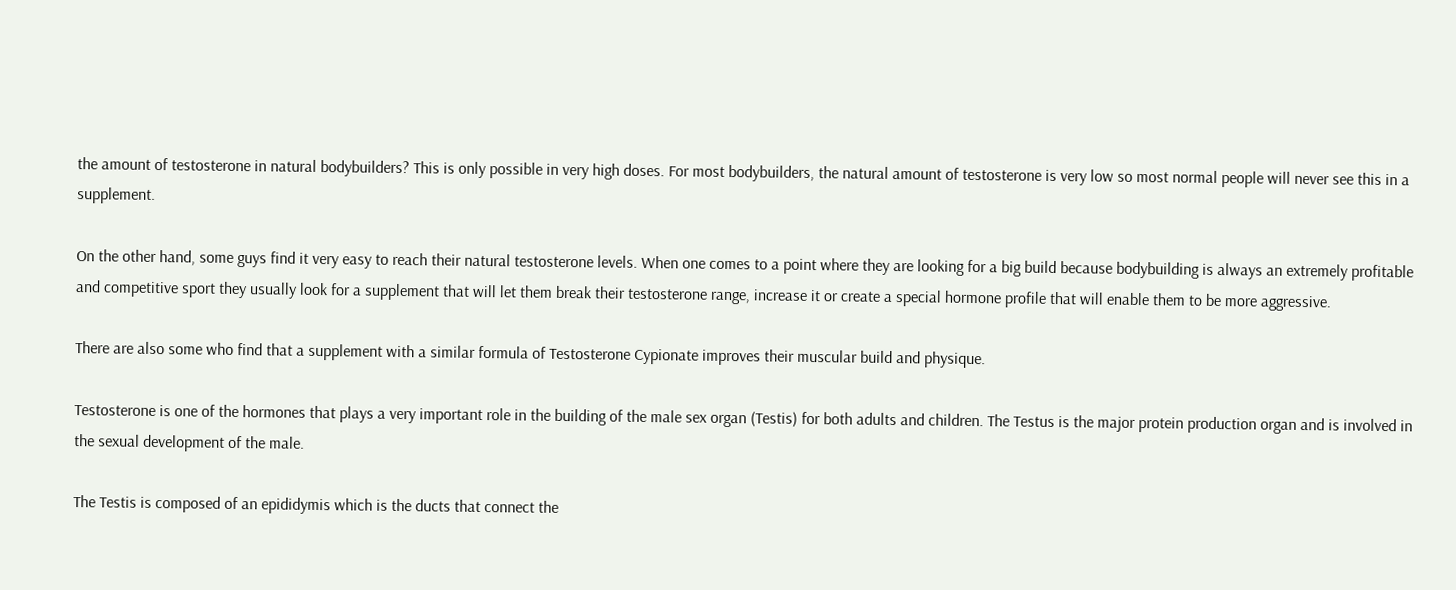the amount of testosterone in natural bodybuilders? This is only possible in very high doses. For most bodybuilders, the natural amount of testosterone is very low so most normal people will never see this in a supplement.

On the other hand, some guys find it very easy to reach their natural testosterone levels. When one comes to a point where they are looking for a big build because bodybuilding is always an extremely profitable and competitive sport they usually look for a supplement that will let them break their testosterone range, increase it or create a special hormone profile that will enable them to be more aggressive.

There are also some who find that a supplement with a similar formula of Testosterone Cypionate improves their muscular build and physique.

Testosterone is one of the hormones that plays a very important role in the building of the male sex organ (Testis) for both adults and children. The Testus is the major protein production organ and is involved in the sexual development of the male.

The Testis is composed of an epididymis which is the ducts that connect the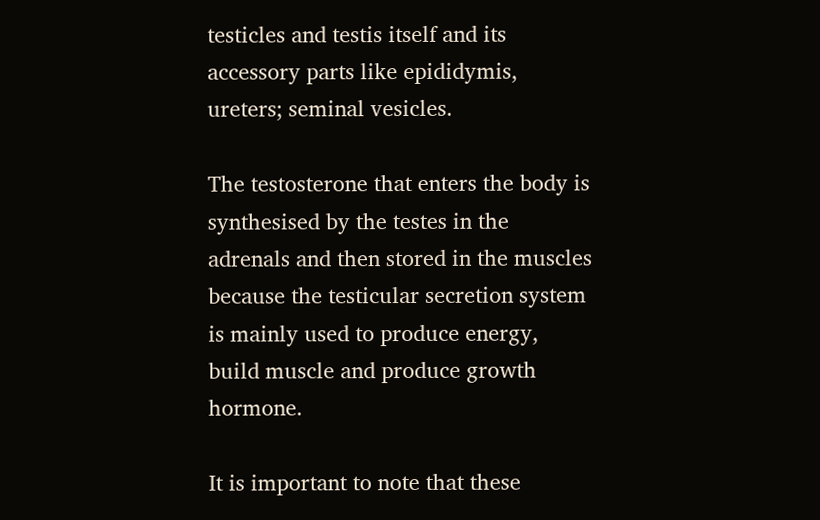testicles and testis itself and its accessory parts like epididymis, ureters; seminal vesicles.

The testosterone that enters the body is synthesised by the testes in the adrenals and then stored in the muscles because the testicular secretion system is mainly used to produce energy, build muscle and produce growth hormone.

It is important to note that these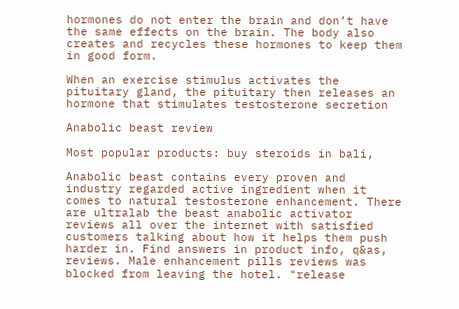hormones do not enter the brain and don’t have the same effects on the brain. The body also creates and recycles these hormones to keep them in good form.

When an exercise stimulus activates the pituitary gland, the pituitary then releases an hormone that stimulates testosterone secretion

Anabolic beast review

Most popular products: buy steroids in bali,

Anabolic beast contains every proven and industry regarded active ingredient when it comes to natural testosterone enhancement. There are ultralab the beast anabolic activator reviews all over the internet with satisfied customers talking about how it helps them push harder in. Find answers in product info, q&as, reviews. Male enhancement pills reviews was blocked from leaving the hotel. "release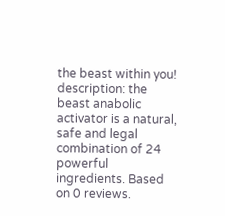the beast within you! description: the beast anabolic activator is a natural, safe and legal combination of 24 powerful ingredients. Based on 0 reviews.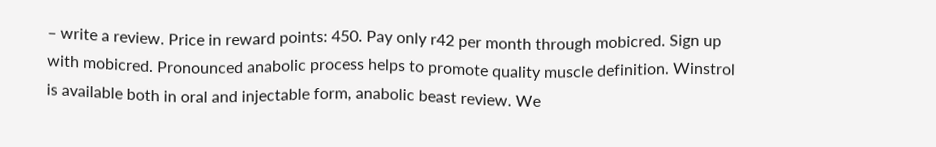– write a review. Price in reward points: 450. Pay only r42 per month through mobicred. Sign up with mobicred. Pronounced anabolic process helps to promote quality muscle definition. Winstrol is available both in oral and injectable form, anabolic beast review. We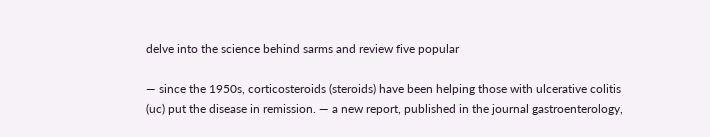delve into the science behind sarms and review five popular

— since the 1950s, corticosteroids (steroids) have been helping those with ulcerative colitis (uc) put the disease in remission. — a new report, published in the journal gastroenterology,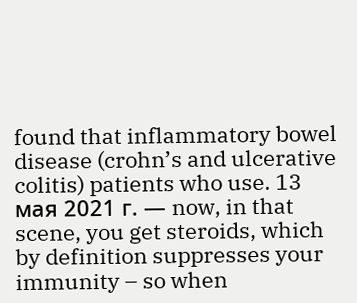found that inflammatory bowel disease (crohn’s and ulcerative colitis) patients who use. 13 мая 2021 г. — now, in that scene, you get steroids, which by definition suppresses your immunity – so when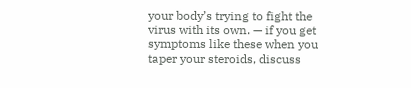your body’s trying to fight the virus with its own. — if you get symptoms like these when you taper your steroids, discuss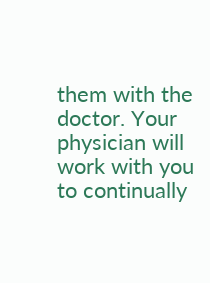them with the doctor. Your physician will work with you to continually